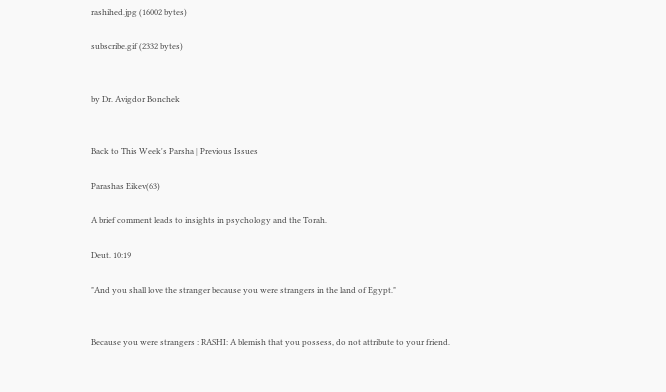rashihed.jpg (16002 bytes)

subscribe.gif (2332 bytes)


by Dr. Avigdor Bonchek


Back to This Week's Parsha | Previous Issues

Parashas Eikev(63)

A brief comment leads to insights in psychology and the Torah.

Deut. 10:19

"And you shall love the stranger because you were strangers in the land of Egypt."


Because you were strangers : RASHI: A blemish that you possess, do not attribute to your friend.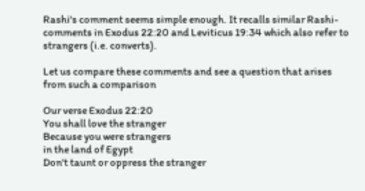Rashi's comment seems simple enough. It recalls similar Rashi-comments in Exodus 22:20 and Leviticus 19:34 which also refer to strangers (i.e. converts).

Let us compare these comments and see a question that arises from such a comparison

Our verse Exodus 22:20
You shall love the stranger
Because you were strangers
in the land of Egypt
Don't taunt or oppress the stranger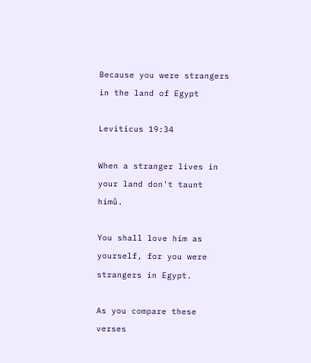Because you were strangers
in the land of Egypt

Leviticus 19:34

When a stranger lives in your land don't taunt himů.

You shall love him as yourself, for you were strangers in Egypt.

As you compare these verses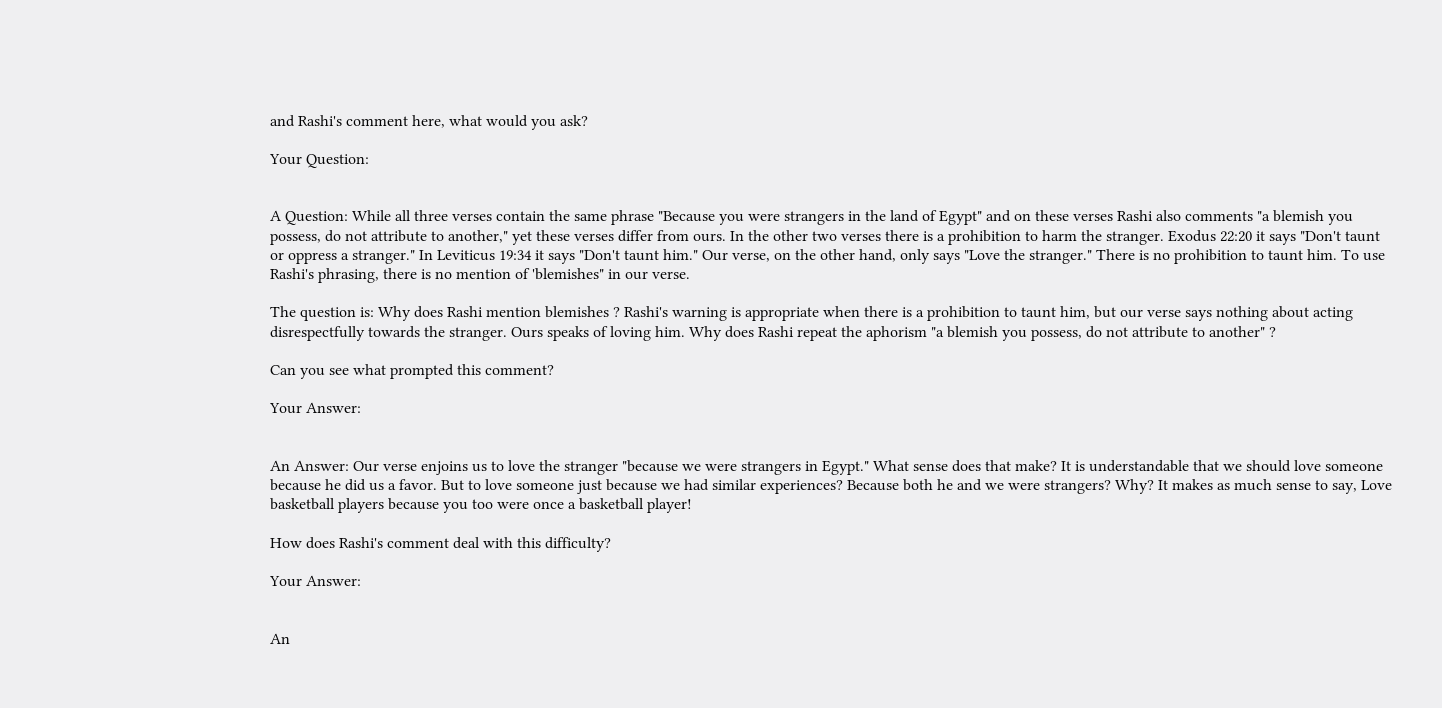and Rashi's comment here, what would you ask?

Your Question:


A Question: While all three verses contain the same phrase "Because you were strangers in the land of Egypt" and on these verses Rashi also comments "a blemish you possess, do not attribute to another," yet these verses differ from ours. In the other two verses there is a prohibition to harm the stranger. Exodus 22:20 it says "Don't taunt or oppress a stranger." In Leviticus 19:34 it says "Don't taunt him." Our verse, on the other hand, only says "Love the stranger." There is no prohibition to taunt him. To use Rashi's phrasing, there is no mention of 'blemishes" in our verse.

The question is: Why does Rashi mention blemishes ? Rashi's warning is appropriate when there is a prohibition to taunt him, but our verse says nothing about acting disrespectfully towards the stranger. Ours speaks of loving him. Why does Rashi repeat the aphorism "a blemish you possess, do not attribute to another" ?

Can you see what prompted this comment?

Your Answer:


An Answer: Our verse enjoins us to love the stranger "because we were strangers in Egypt." What sense does that make? It is understandable that we should love someone because he did us a favor. But to love someone just because we had similar experiences? Because both he and we were strangers? Why? It makes as much sense to say, Love basketball players because you too were once a basketball player!

How does Rashi's comment deal with this difficulty?

Your Answer:


An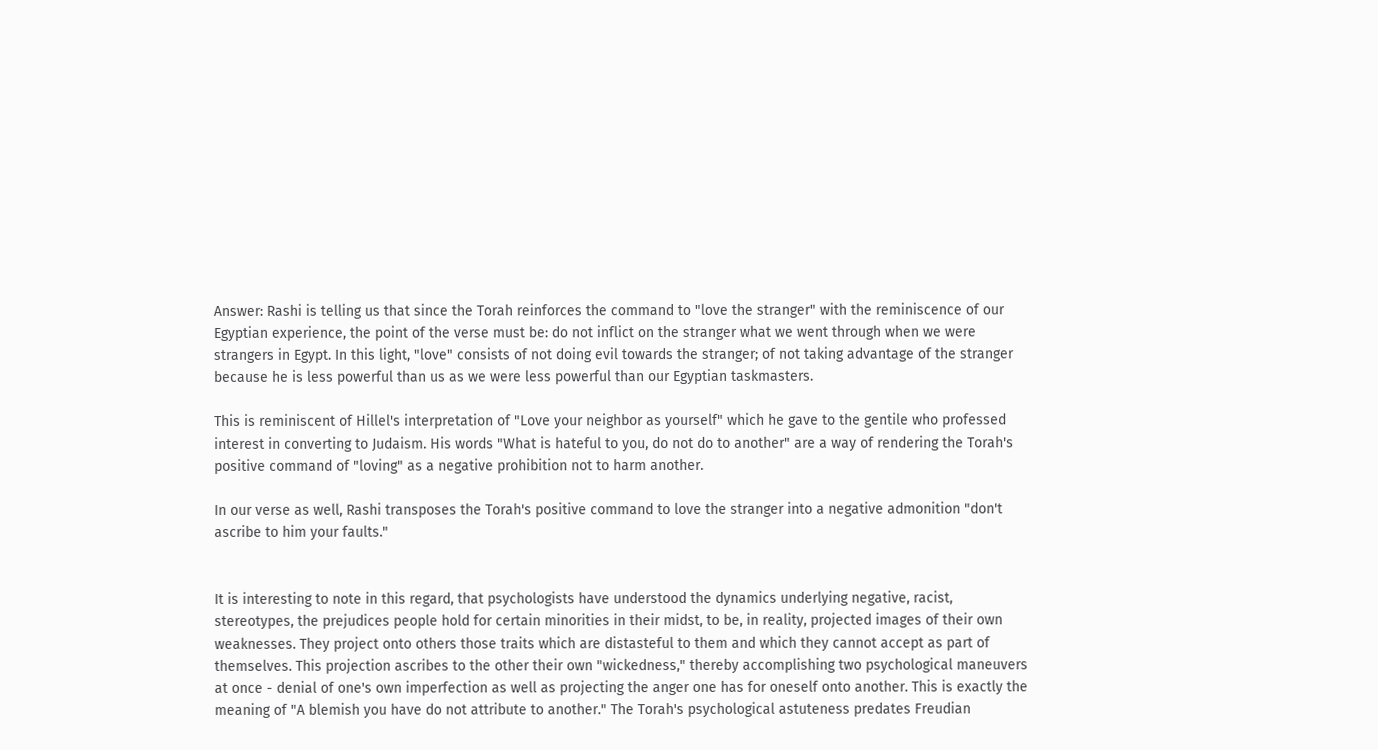Answer: Rashi is telling us that since the Torah reinforces the command to "love the stranger" with the reminiscence of our Egyptian experience, the point of the verse must be: do not inflict on the stranger what we went through when we were strangers in Egypt. In this light, "love" consists of not doing evil towards the stranger; of not taking advantage of the stranger because he is less powerful than us as we were less powerful than our Egyptian taskmasters.

This is reminiscent of Hillel's interpretation of "Love your neighbor as yourself" which he gave to the gentile who professed interest in converting to Judaism. His words "What is hateful to you, do not do to another" are a way of rendering the Torah's positive command of "loving" as a negative prohibition not to harm another.

In our verse as well, Rashi transposes the Torah's positive command to love the stranger into a negative admonition "don't ascribe to him your faults."


It is interesting to note in this regard, that psychologists have understood the dynamics underlying negative, racist, stereotypes, the prejudices people hold for certain minorities in their midst, to be, in reality, projected images of their own weaknesses. They project onto others those traits which are distasteful to them and which they cannot accept as part of themselves. This projection ascribes to the other their own "wickedness," thereby accomplishing two psychological maneuvers at once - denial of one's own imperfection as well as projecting the anger one has for oneself onto another. This is exactly the meaning of "A blemish you have do not attribute to another." The Torah's psychological astuteness predates Freudian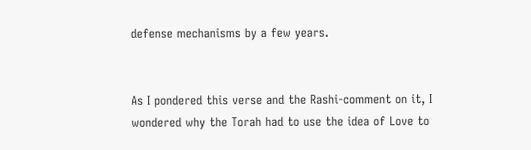defense mechanisms by a few years.


As I pondered this verse and the Rashi-comment on it, I wondered why the Torah had to use the idea of Love to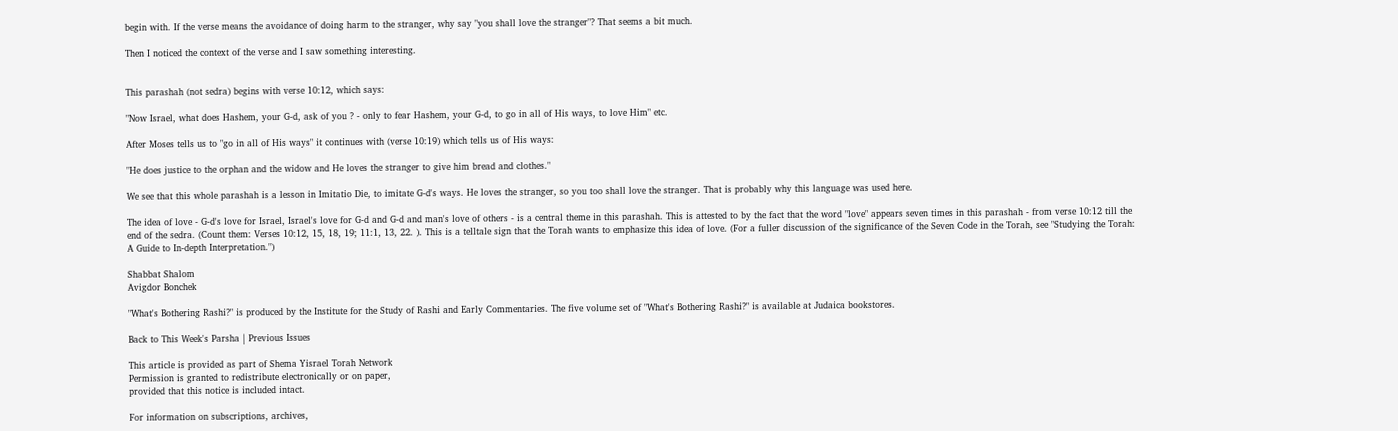begin with. If the verse means the avoidance of doing harm to the stranger, why say "you shall love the stranger"? That seems a bit much.

Then I noticed the context of the verse and I saw something interesting.


This parashah (not sedra) begins with verse 10:12, which says:

"Now Israel, what does Hashem, your G-d, ask of you ? - only to fear Hashem, your G-d, to go in all of His ways, to love Him" etc.

After Moses tells us to "go in all of His ways" it continues with (verse 10:19) which tells us of His ways:

"He does justice to the orphan and the widow and He loves the stranger to give him bread and clothes."

We see that this whole parashah is a lesson in Imitatio Die, to imitate G-d's ways. He loves the stranger, so you too shall love the stranger. That is probably why this language was used here.

The idea of love - G-d's love for Israel, Israel's love for G-d and G-d and man's love of others - is a central theme in this parashah. This is attested to by the fact that the word "love" appears seven times in this parashah - from verse 10:12 till the end of the sedra. (Count them: Verses 10:12, 15, 18, 19; 11:1, 13, 22. ). This is a telltale sign that the Torah wants to emphasize this idea of love. (For a fuller discussion of the significance of the Seven Code in the Torah, see "Studying the Torah: A Guide to In-depth Interpretation.")

Shabbat Shalom
Avigdor Bonchek

"What's Bothering Rashi?" is produced by the Institute for the Study of Rashi and Early Commentaries. The five volume set of "What's Bothering Rashi?" is available at Judaica bookstores.

Back to This Week's Parsha | Previous Issues

This article is provided as part of Shema Yisrael Torah Network
Permission is granted to redistribute electronically or on paper,
provided that this notice is included intact.

For information on subscriptions, archives,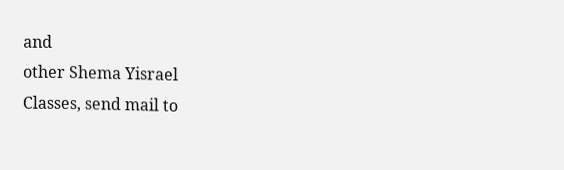and
other Shema Yisrael
Classes, send mail to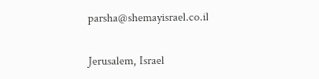parsha@shemayisrael.co.il

Jerusalem, Israel